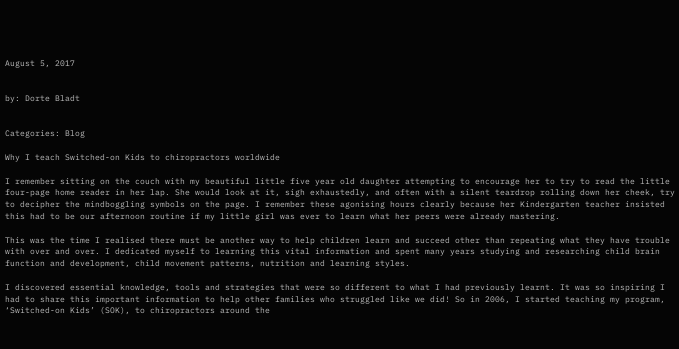August 5, 2017


by: Dorte Bladt


Categories: Blog

Why I teach Switched-on Kids to chiropractors worldwide

I remember sitting on the couch with my beautiful little five year old daughter attempting to encourage her to try to read the little four-page home reader in her lap. She would look at it, sigh exhaustedly, and often with a silent teardrop rolling down her cheek, try to decipher the mindboggling symbols on the page. I remember these agonising hours clearly because her Kindergarten teacher insisted this had to be our afternoon routine if my little girl was ever to learn what her peers were already mastering.

This was the time I realised there must be another way to help children learn and succeed other than repeating what they have trouble with over and over. I dedicated myself to learning this vital information and spent many years studying and researching child brain function and development, child movement patterns, nutrition and learning styles.

I discovered essential knowledge, tools and strategies that were so different to what I had previously learnt. It was so inspiring I had to share this important information to help other families who struggled like we did! So in 2006, I started teaching my program, ‘Switched-on Kids’ (SOK), to chiropractors around the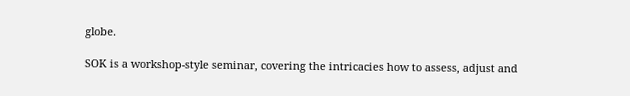globe.

SOK is a workshop-style seminar, covering the intricacies how to assess, adjust and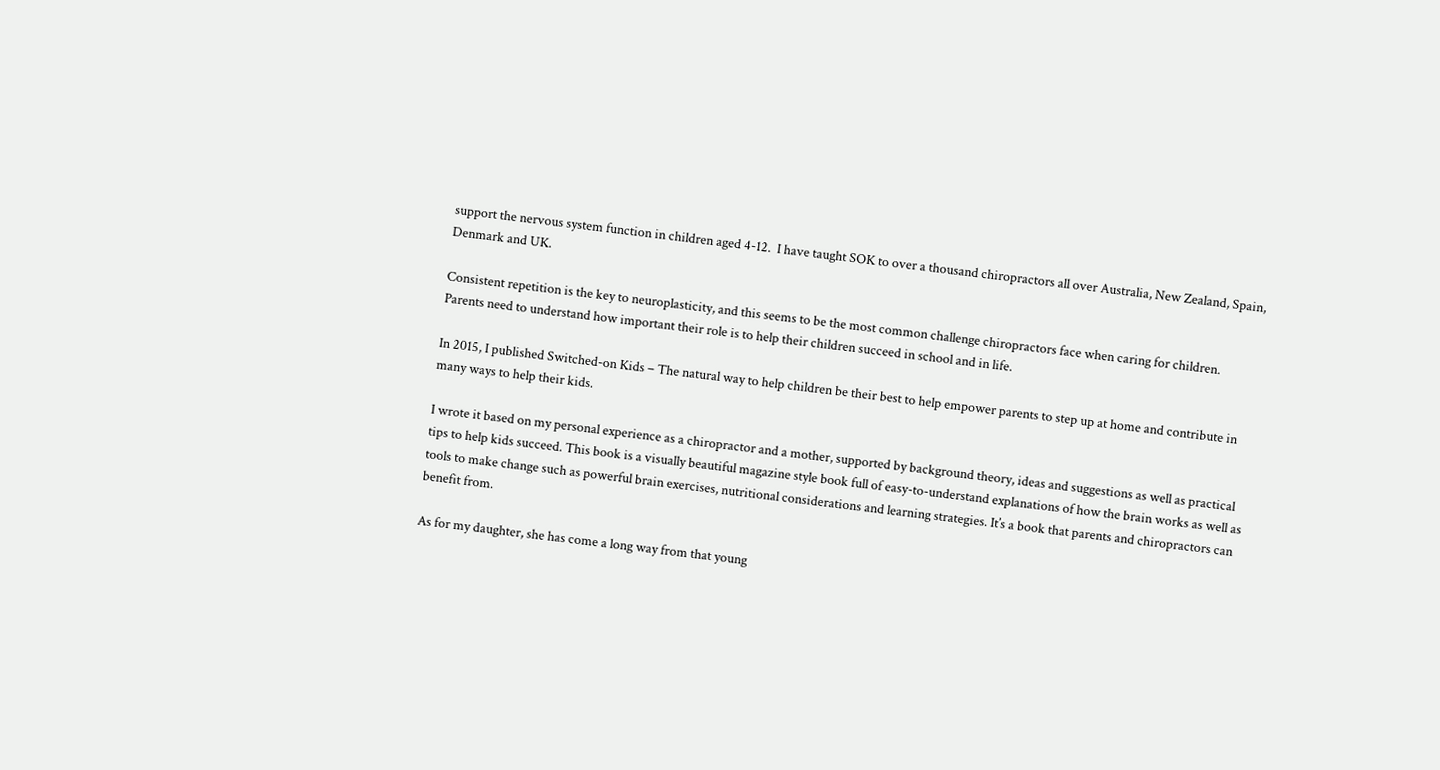support the nervous system function in children aged 4-12.  I have taught SOK to over a thousand chiropractors all over Australia, New Zealand, Spain, Denmark and UK.

Consistent repetition is the key to neuroplasticity, and this seems to be the most common challenge chiropractors face when caring for children.  Parents need to understand how important their role is to help their children succeed in school and in life.

In 2015, I published Switched-on Kids – The natural way to help children be their best to help empower parents to step up at home and contribute in many ways to help their kids.

I wrote it based on my personal experience as a chiropractor and a mother, supported by background theory, ideas and suggestions as well as practical tips to help kids succeed. This book is a visually beautiful magazine style book full of easy-to-understand explanations of how the brain works as well as tools to make change such as powerful brain exercises, nutritional considerations and learning strategies. It’s a book that parents and chiropractors can benefit from.

As for my daughter, she has come a long way from that young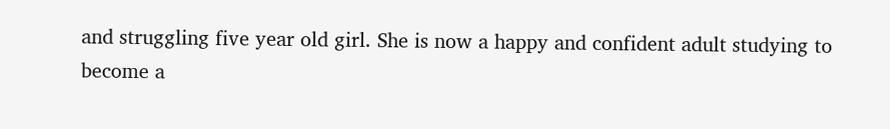and struggling five year old girl. She is now a happy and confident adult studying to become a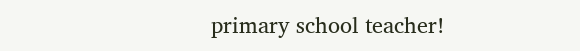primary school teacher!